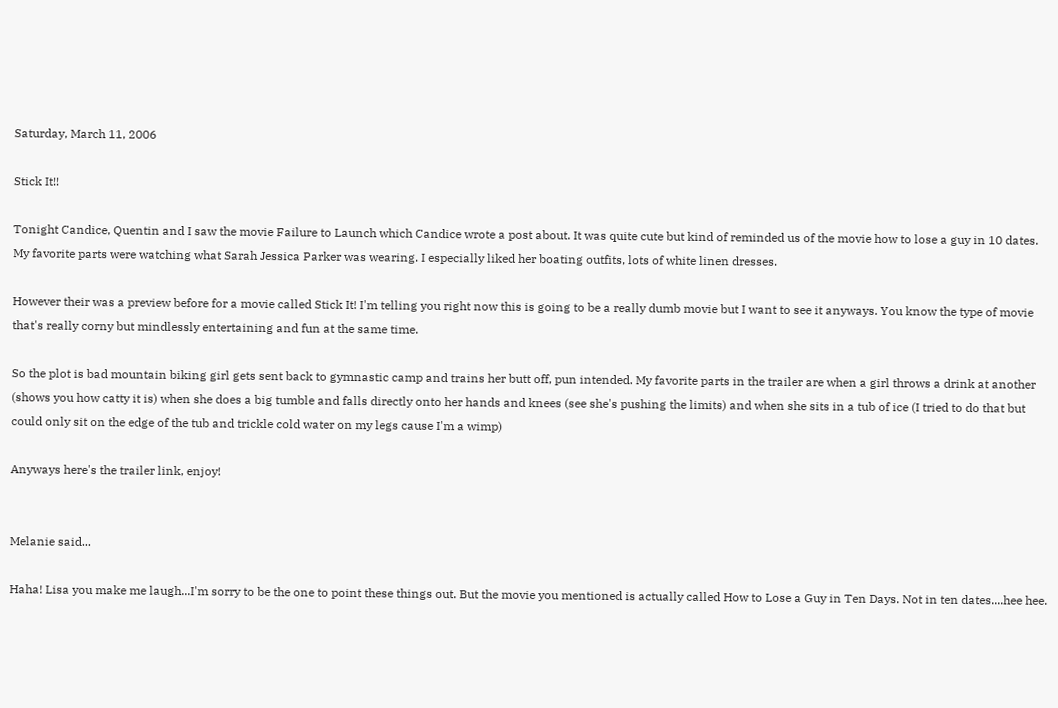Saturday, March 11, 2006

Stick It!!

Tonight Candice, Quentin and I saw the movie Failure to Launch which Candice wrote a post about. It was quite cute but kind of reminded us of the movie how to lose a guy in 10 dates. My favorite parts were watching what Sarah Jessica Parker was wearing. I especially liked her boating outfits, lots of white linen dresses.

However their was a preview before for a movie called Stick It! I'm telling you right now this is going to be a really dumb movie but I want to see it anyways. You know the type of movie that's really corny but mindlessly entertaining and fun at the same time.

So the plot is bad mountain biking girl gets sent back to gymnastic camp and trains her butt off, pun intended. My favorite parts in the trailer are when a girl throws a drink at another (shows you how catty it is) when she does a big tumble and falls directly onto her hands and knees (see she's pushing the limits) and when she sits in a tub of ice (I tried to do that but could only sit on the edge of the tub and trickle cold water on my legs cause I'm a wimp)

Anyways here's the trailer link, enjoy!


Melanie said...

Haha! Lisa you make me laugh...I'm sorry to be the one to point these things out. But the movie you mentioned is actually called How to Lose a Guy in Ten Days. Not in ten dates....hee hee.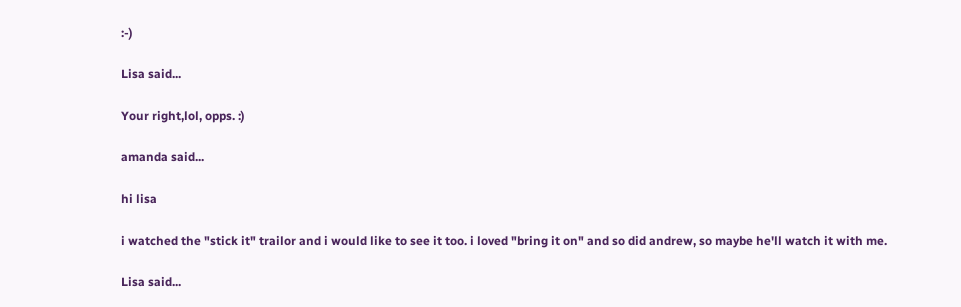:-)

Lisa said...

Your right,lol, opps. :)

amanda said...

hi lisa

i watched the "stick it" trailor and i would like to see it too. i loved "bring it on" and so did andrew, so maybe he'll watch it with me.

Lisa said...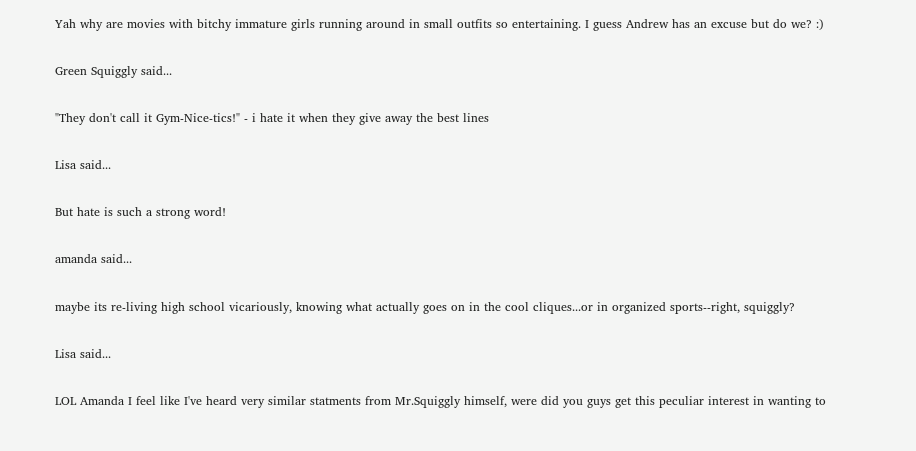Yah why are movies with bitchy immature girls running around in small outfits so entertaining. I guess Andrew has an excuse but do we? :)

Green Squiggly said...

"They don't call it Gym-Nice-tics!" - i hate it when they give away the best lines

Lisa said...

But hate is such a strong word!

amanda said...

maybe its re-living high school vicariously, knowing what actually goes on in the cool cliques...or in organized sports--right, squiggly?

Lisa said...

LOL Amanda I feel like I've heard very similar statments from Mr.Squiggly himself, were did you guys get this peculiar interest in wanting to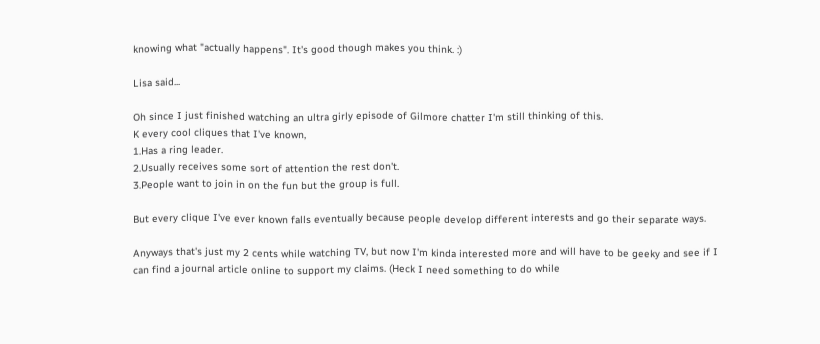knowing what "actually happens". It's good though makes you think. :)

Lisa said...

Oh since I just finished watching an ultra girly episode of Gilmore chatter I'm still thinking of this.
K every cool cliques that I've known,
1.Has a ring leader.
2.Usually receives some sort of attention the rest don't.
3.People want to join in on the fun but the group is full.

But every clique I've ever known falls eventually because people develop different interests and go their separate ways.

Anyways that's just my 2 cents while watching TV, but now I'm kinda interested more and will have to be geeky and see if I can find a journal article online to support my claims. (Heck I need something to do while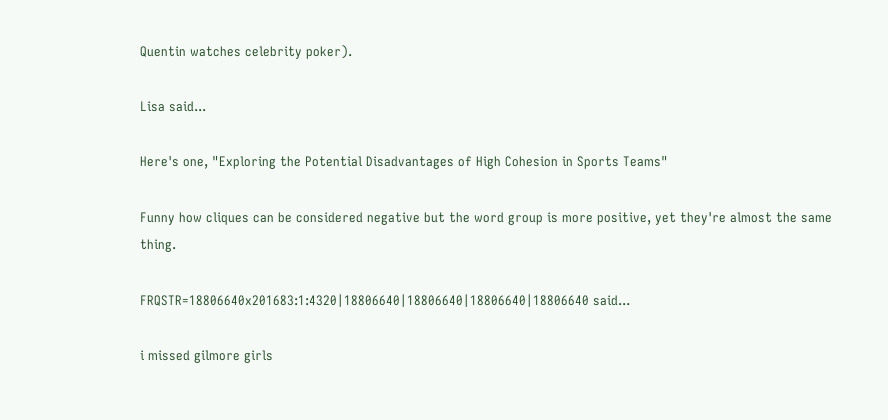Quentin watches celebrity poker).

Lisa said...

Here's one, "Exploring the Potential Disadvantages of High Cohesion in Sports Teams"

Funny how cliques can be considered negative but the word group is more positive, yet they're almost the same thing.

FRQSTR=18806640x201683:1:4320|18806640|18806640|18806640|18806640 said...

i missed gilmore girls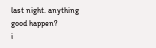last night. anything good happen?
i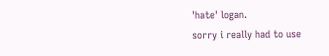'hate' logan.
sorry i really had to use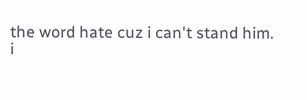the word hate cuz i can't stand him.
i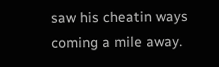saw his cheatin ways coming a mile away.